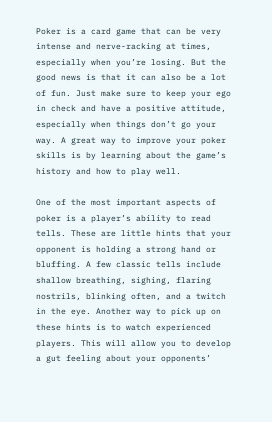Poker is a card game that can be very intense and nerve-racking at times, especially when you’re losing. But the good news is that it can also be a lot of fun. Just make sure to keep your ego in check and have a positive attitude, especially when things don’t go your way. A great way to improve your poker skills is by learning about the game’s history and how to play well.

One of the most important aspects of poker is a player’s ability to read tells. These are little hints that your opponent is holding a strong hand or bluffing. A few classic tells include shallow breathing, sighing, flaring nostrils, blinking often, and a twitch in the eye. Another way to pick up on these hints is to watch experienced players. This will allow you to develop a gut feeling about your opponents’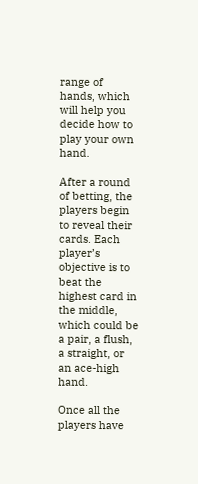range of hands, which will help you decide how to play your own hand.

After a round of betting, the players begin to reveal their cards. Each player’s objective is to beat the highest card in the middle, which could be a pair, a flush, a straight, or an ace-high hand.

Once all the players have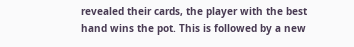revealed their cards, the player with the best hand wins the pot. This is followed by a new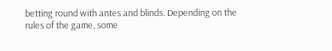betting round with antes and blinds. Depending on the rules of the game, some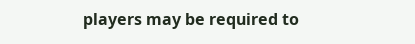players may be required to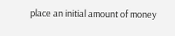place an initial amount of money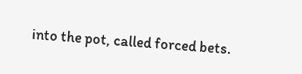into the pot, called forced bets.